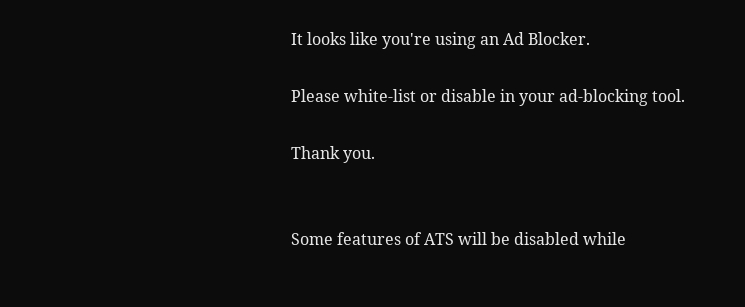It looks like you're using an Ad Blocker.

Please white-list or disable in your ad-blocking tool.

Thank you.


Some features of ATS will be disabled while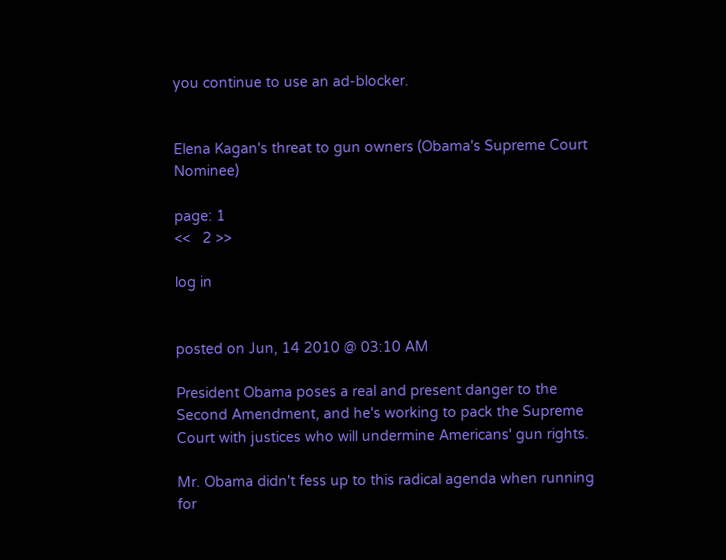you continue to use an ad-blocker.


Elena Kagan's threat to gun owners (Obama's Supreme Court Nominee)

page: 1
<<   2 >>

log in


posted on Jun, 14 2010 @ 03:10 AM

President Obama poses a real and present danger to the Second Amendment, and he's working to pack the Supreme Court with justices who will undermine Americans' gun rights.

Mr. Obama didn't fess up to this radical agenda when running for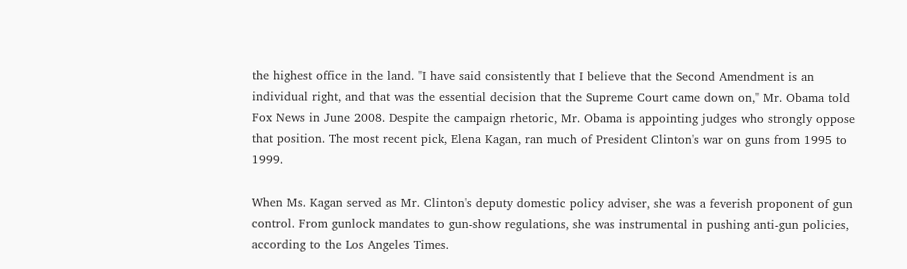the highest office in the land. "I have said consistently that I believe that the Second Amendment is an individual right, and that was the essential decision that the Supreme Court came down on," Mr. Obama told Fox News in June 2008. Despite the campaign rhetoric, Mr. Obama is appointing judges who strongly oppose that position. The most recent pick, Elena Kagan, ran much of President Clinton's war on guns from 1995 to 1999.

When Ms. Kagan served as Mr. Clinton's deputy domestic policy adviser, she was a feverish proponent of gun control. From gunlock mandates to gun-show regulations, she was instrumental in pushing anti-gun policies, according to the Los Angeles Times.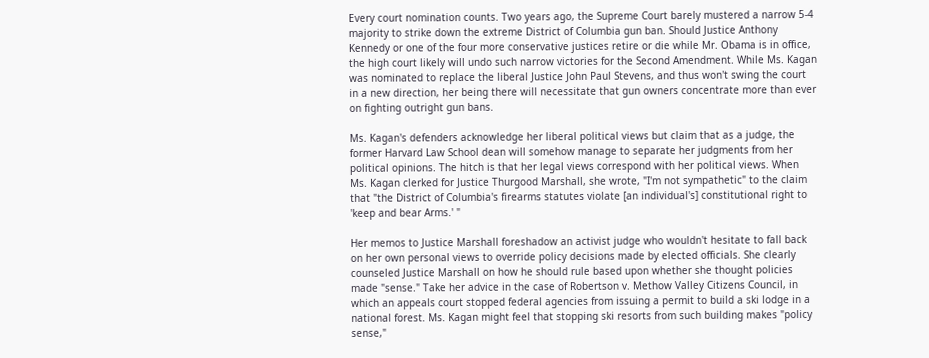Every court nomination counts. Two years ago, the Supreme Court barely mustered a narrow 5-4 majority to strike down the extreme District of Columbia gun ban. Should Justice Anthony Kennedy or one of the four more conservative justices retire or die while Mr. Obama is in office, the high court likely will undo such narrow victories for the Second Amendment. While Ms. Kagan was nominated to replace the liberal Justice John Paul Stevens, and thus won't swing the court in a new direction, her being there will necessitate that gun owners concentrate more than ever on fighting outright gun bans.

Ms. Kagan's defenders acknowledge her liberal political views but claim that as a judge, the former Harvard Law School dean will somehow manage to separate her judgments from her political opinions. The hitch is that her legal views correspond with her political views. When Ms. Kagan clerked for Justice Thurgood Marshall, she wrote, "I'm not sympathetic" to the claim that "the District of Columbia's firearms statutes violate [an individual's] constitutional right to 'keep and bear Arms.' "

Her memos to Justice Marshall foreshadow an activist judge who wouldn't hesitate to fall back on her own personal views to override policy decisions made by elected officials. She clearly counseled Justice Marshall on how he should rule based upon whether she thought policies made "sense." Take her advice in the case of Robertson v. Methow Valley Citizens Council, in which an appeals court stopped federal agencies from issuing a permit to build a ski lodge in a national forest. Ms. Kagan might feel that stopping ski resorts from such building makes "policy sense,"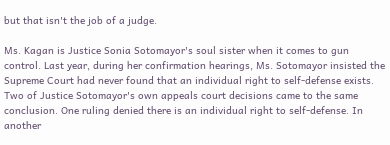but that isn't the job of a judge.

Ms. Kagan is Justice Sonia Sotomayor's soul sister when it comes to gun control. Last year, during her confirmation hearings, Ms. Sotomayor insisted the Supreme Court had never found that an individual right to self-defense exists. Two of Justice Sotomayor's own appeals court decisions came to the same conclusion. One ruling denied there is an individual right to self-defense. In another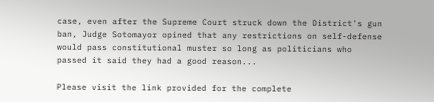case, even after the Supreme Court struck down the District's gun ban, Judge Sotomayor opined that any restrictions on self-defense would pass constitutional muster so long as politicians who passed it said they had a good reason...

Please visit the link provided for the complete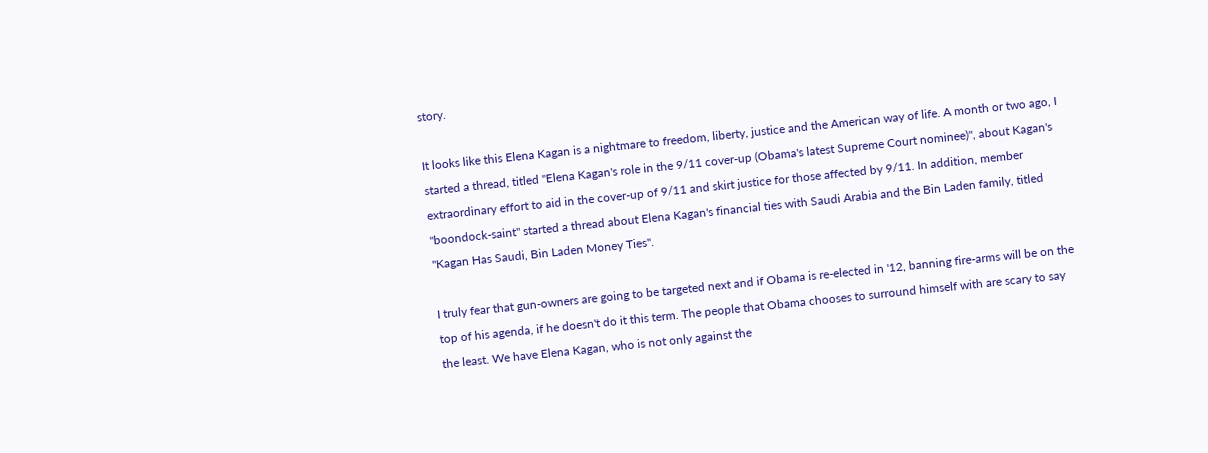story.

It looks like this Elena Kagan is a nightmare to freedom, liberty, justice and the American way of life. A month or two ago, I started a thread, titled "Elena Kagan's role in the 9/11 cover-up (Obama's latest Supreme Court nominee)", about Kagan's extraordinary effort to aid in the cover-up of 9/11 and skirt justice for those affected by 9/11. In addition, member "boondock-saint" started a thread about Elena Kagan's financial ties with Saudi Arabia and the Bin Laden family, titled "Kagan Has Saudi, Bin Laden Money Ties".

I truly fear that gun-owners are going to be targeted next and if Obama is re-elected in '12, banning fire-arms will be on the top of his agenda, if he doesn't do it this term. The people that Obama chooses to surround himself with are scary to say the least. We have Elena Kagan, who is not only against the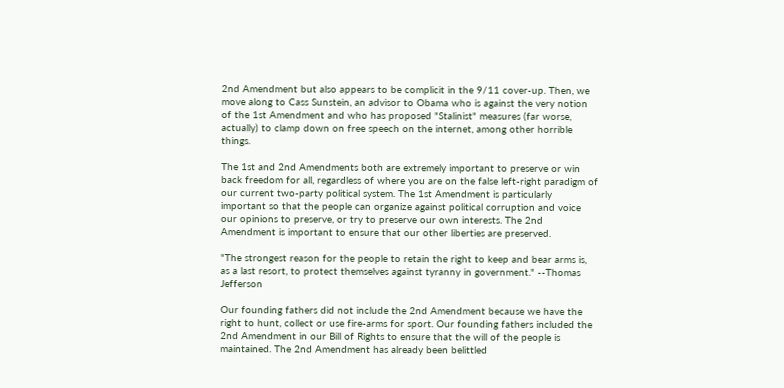2nd Amendment but also appears to be complicit in the 9/11 cover-up. Then, we move along to Cass Sunstein, an advisor to Obama who is against the very notion of the 1st Amendment and who has proposed "Stalinist" measures (far worse, actually) to clamp down on free speech on the internet, among other horrible things.

The 1st and 2nd Amendments both are extremely important to preserve or win back freedom for all, regardless of where you are on the false left-right paradigm of our current two-party political system. The 1st Amendment is particularly important so that the people can organize against political corruption and voice our opinions to preserve, or try to preserve our own interests. The 2nd Amendment is important to ensure that our other liberties are preserved.

"The strongest reason for the people to retain the right to keep and bear arms is, as a last resort, to protect themselves against tyranny in government." --Thomas Jefferson

Our founding fathers did not include the 2nd Amendment because we have the right to hunt, collect or use fire-arms for sport. Our founding fathers included the 2nd Amendment in our Bill of Rights to ensure that the will of the people is maintained. The 2nd Amendment has already been belittled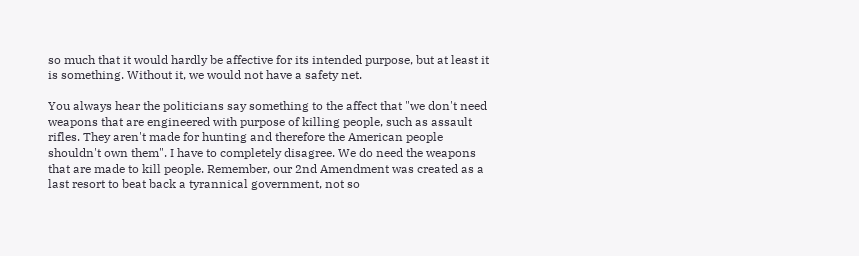so much that it would hardly be affective for its intended purpose, but at least it is something. Without it, we would not have a safety net.

You always hear the politicians say something to the affect that "we don't need weapons that are engineered with purpose of killing people, such as assault rifles. They aren't made for hunting and therefore the American people shouldn't own them". I have to completely disagree. We do need the weapons that are made to kill people. Remember, our 2nd Amendment was created as a last resort to beat back a tyrannical government, not so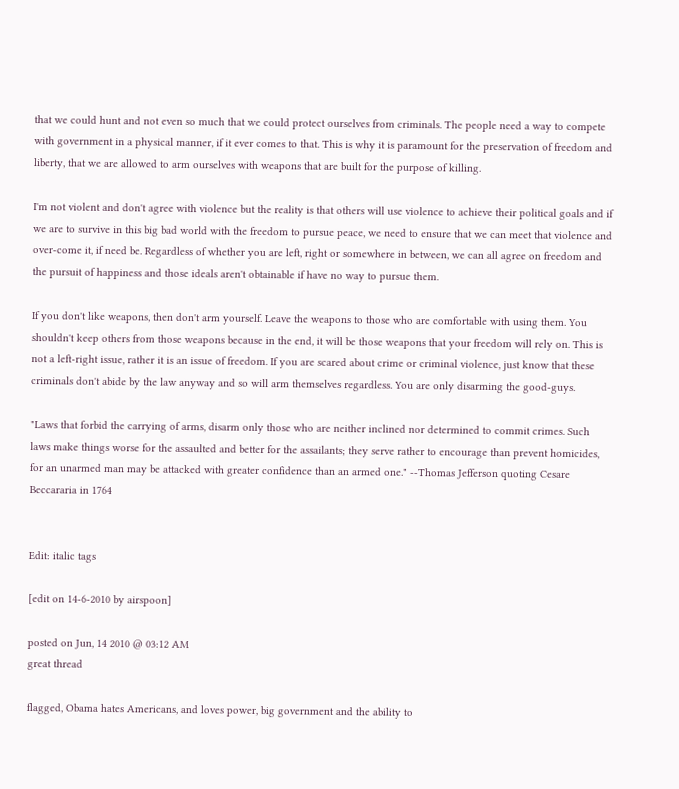that we could hunt and not even so much that we could protect ourselves from criminals. The people need a way to compete with government in a physical manner, if it ever comes to that. This is why it is paramount for the preservation of freedom and liberty, that we are allowed to arm ourselves with weapons that are built for the purpose of killing.

I'm not violent and don't agree with violence but the reality is that others will use violence to achieve their political goals and if we are to survive in this big bad world with the freedom to pursue peace, we need to ensure that we can meet that violence and over-come it, if need be. Regardless of whether you are left, right or somewhere in between, we can all agree on freedom and the pursuit of happiness and those ideals aren't obtainable if have no way to pursue them.

If you don't like weapons, then don't arm yourself. Leave the weapons to those who are comfortable with using them. You shouldn't keep others from those weapons because in the end, it will be those weapons that your freedom will rely on. This is not a left-right issue, rather it is an issue of freedom. If you are scared about crime or criminal violence, just know that these criminals don't abide by the law anyway and so will arm themselves regardless. You are only disarming the good-guys.

"Laws that forbid the carrying of arms, disarm only those who are neither inclined nor determined to commit crimes. Such laws make things worse for the assaulted and better for the assailants; they serve rather to encourage than prevent homicides, for an unarmed man may be attacked with greater confidence than an armed one." --Thomas Jefferson quoting Cesare Beccararia in 1764


Edit: italic tags

[edit on 14-6-2010 by airspoon]

posted on Jun, 14 2010 @ 03:12 AM
great thread

flagged, Obama hates Americans, and loves power, big government and the ability to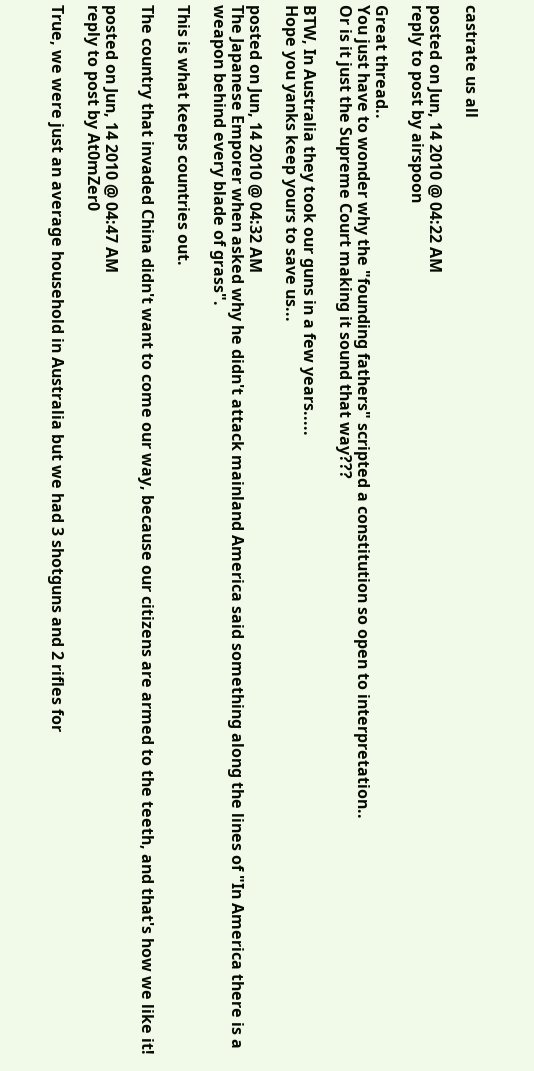castrate us all

posted on Jun, 14 2010 @ 04:22 AM
reply to post by airspoon

Great thread..
You just have to wonder why the "founding fathers" scripted a constitution so open to interpretation..
Or is it just the Supreme Court making it sound that way???

BTW, In Australia they took our guns in a few years.....
Hope you yanks keep yours to save us...

posted on Jun, 14 2010 @ 04:32 AM
The Japanese Emporer when asked why he didn't attack mainland America said something along the lines of "In America there is a weapon behind every blade of grass".

This is what keeps countries out.

The country that invaded China didn't want to come our way, because our citizens are armed to the teeth, and that's how we like it!

posted on Jun, 14 2010 @ 04:47 AM
reply to post by At0mZer0

True, we were just an average household in Australia but we had 3 shotguns and 2 rifles for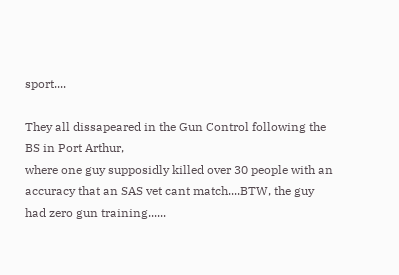sport....

They all dissapeared in the Gun Control following the BS in Port Arthur,
where one guy supposidly killed over 30 people with an accuracy that an SAS vet cant match....BTW, the guy had zero gun training......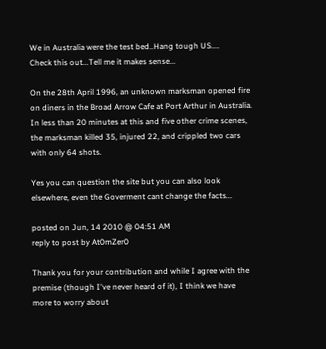We in Australia were the test bed..Hang tough US....
Check this out...Tell me it makes sense...

On the 28th April 1996, an unknown marksman opened fire on diners in the Broad Arrow Cafe at Port Arthur in Australia. In less than 20 minutes at this and five other crime scenes, the marksman killed 35, injured 22, and crippled two cars with only 64 shots.

Yes you can question the site but you can also look elsewhere, even the Goverment cant change the facts...

posted on Jun, 14 2010 @ 04:51 AM
reply to post by At0mZer0

Thank you for your contribution and while I agree with the premise (though I've never heard of it), I think we have more to worry about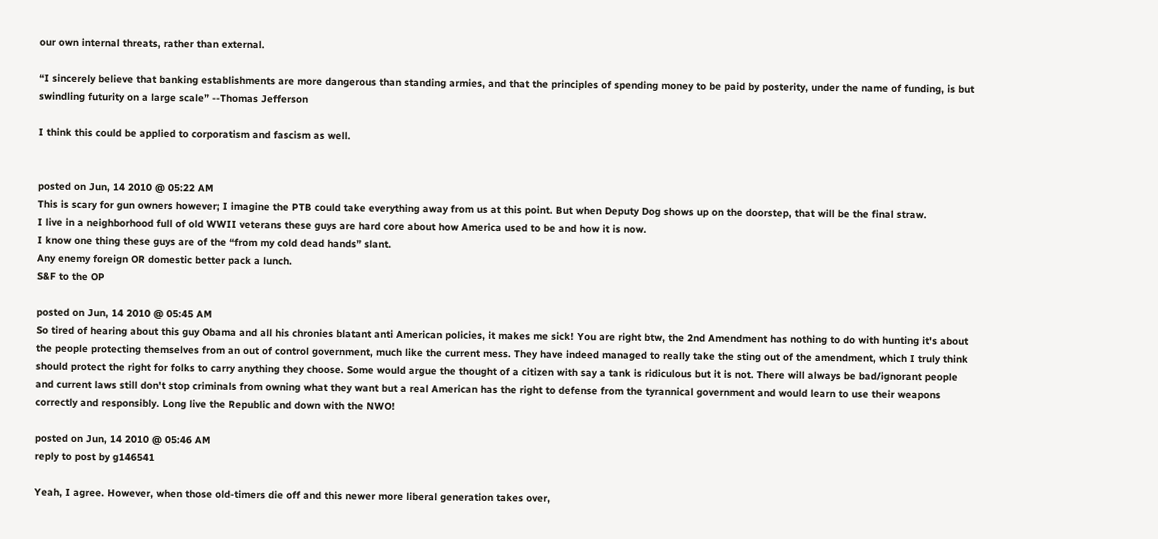our own internal threats, rather than external.

“I sincerely believe that banking establishments are more dangerous than standing armies, and that the principles of spending money to be paid by posterity, under the name of funding, is but swindling futurity on a large scale” --Thomas Jefferson

I think this could be applied to corporatism and fascism as well.


posted on Jun, 14 2010 @ 05:22 AM
This is scary for gun owners however; I imagine the PTB could take everything away from us at this point. But when Deputy Dog shows up on the doorstep, that will be the final straw.
I live in a neighborhood full of old WWII veterans these guys are hard core about how America used to be and how it is now.
I know one thing these guys are of the “from my cold dead hands” slant.
Any enemy foreign OR domestic better pack a lunch.
S&F to the OP

posted on Jun, 14 2010 @ 05:45 AM
So tired of hearing about this guy Obama and all his chronies blatant anti American policies, it makes me sick! You are right btw, the 2nd Amendment has nothing to do with hunting it's about the people protecting themselves from an out of control government, much like the current mess. They have indeed managed to really take the sting out of the amendment, which I truly think should protect the right for folks to carry anything they choose. Some would argue the thought of a citizen with say a tank is ridiculous but it is not. There will always be bad/ignorant people and current laws still don't stop criminals from owning what they want but a real American has the right to defense from the tyrannical government and would learn to use their weapons correctly and responsibly. Long live the Republic and down with the NWO!

posted on Jun, 14 2010 @ 05:46 AM
reply to post by g146541

Yeah, I agree. However, when those old-timers die off and this newer more liberal generation takes over,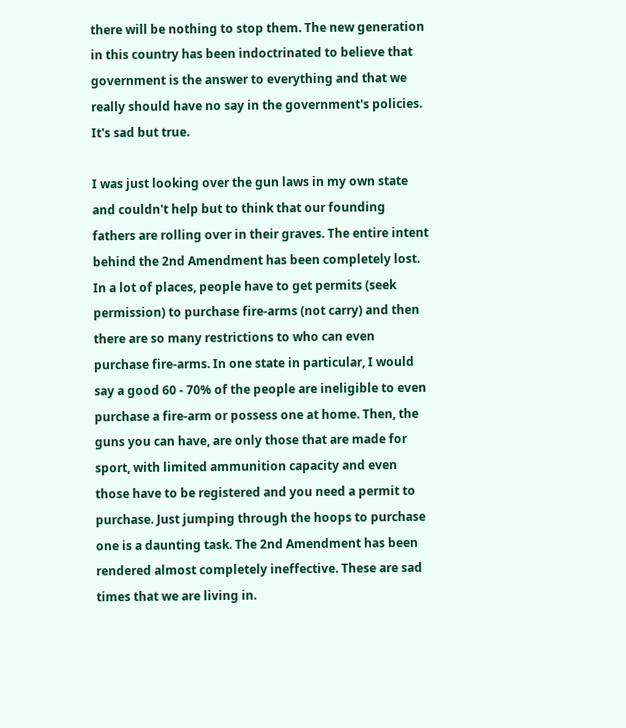there will be nothing to stop them. The new generation in this country has been indoctrinated to believe that government is the answer to everything and that we really should have no say in the government's policies. It's sad but true.

I was just looking over the gun laws in my own state and couldn't help but to think that our founding fathers are rolling over in their graves. The entire intent behind the 2nd Amendment has been completely lost. In a lot of places, people have to get permits (seek permission) to purchase fire-arms (not carry) and then there are so many restrictions to who can even purchase fire-arms. In one state in particular, I would say a good 60 - 70% of the people are ineligible to even purchase a fire-arm or possess one at home. Then, the guns you can have, are only those that are made for sport, with limited ammunition capacity and even those have to be registered and you need a permit to purchase. Just jumping through the hoops to purchase one is a daunting task. The 2nd Amendment has been rendered almost completely ineffective. These are sad times that we are living in.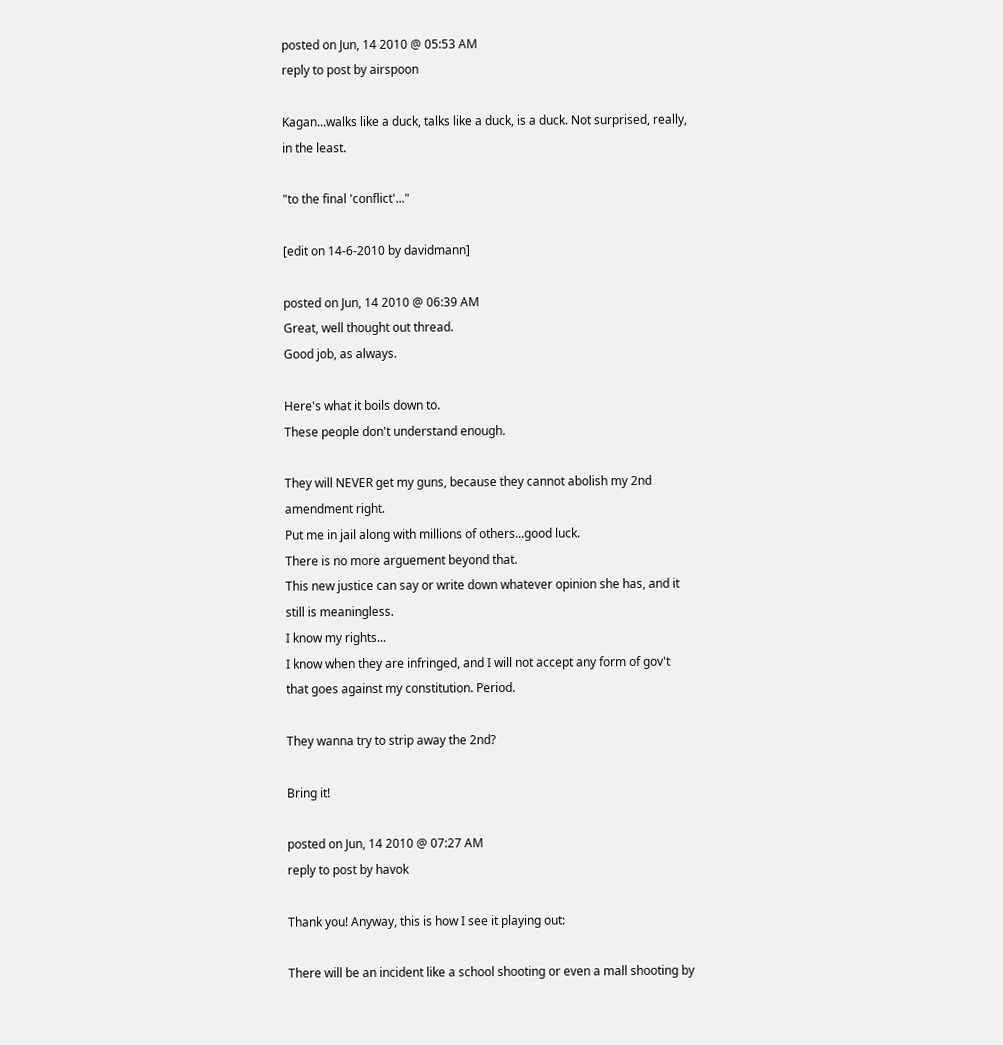posted on Jun, 14 2010 @ 05:53 AM
reply to post by airspoon

Kagan...walks like a duck, talks like a duck, is a duck. Not surprised, really, in the least.

"to the final 'conflict'..."

[edit on 14-6-2010 by davidmann]

posted on Jun, 14 2010 @ 06:39 AM
Great, well thought out thread.
Good job, as always.

Here's what it boils down to.
These people don't understand enough.

They will NEVER get my guns, because they cannot abolish my 2nd amendment right.
Put me in jail along with millions of others...good luck.
There is no more arguement beyond that.
This new justice can say or write down whatever opinion she has, and it still is meaningless.
I know my rights...
I know when they are infringed, and I will not accept any form of gov't that goes against my constitution. Period.

They wanna try to strip away the 2nd?

Bring it!

posted on Jun, 14 2010 @ 07:27 AM
reply to post by havok

Thank you! Anyway, this is how I see it playing out:

There will be an incident like a school shooting or even a mall shooting by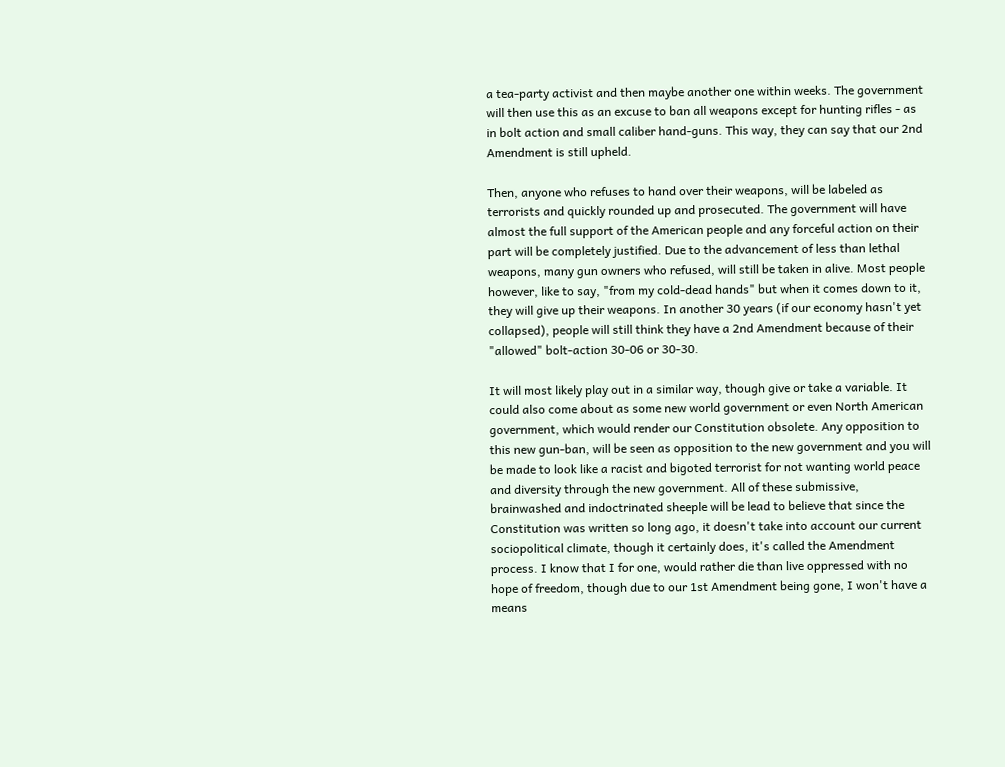a tea-party activist and then maybe another one within weeks. The government will then use this as an excuse to ban all weapons except for hunting rifles - as in bolt action and small caliber hand-guns. This way, they can say that our 2nd Amendment is still upheld.

Then, anyone who refuses to hand over their weapons, will be labeled as terrorists and quickly rounded up and prosecuted. The government will have almost the full support of the American people and any forceful action on their part will be completely justified. Due to the advancement of less than lethal weapons, many gun owners who refused, will still be taken in alive. Most people however, like to say, "from my cold-dead hands" but when it comes down to it, they will give up their weapons. In another 30 years (if our economy hasn't yet collapsed), people will still think they have a 2nd Amendment because of their "allowed" bolt-action 30-06 or 30-30.

It will most likely play out in a similar way, though give or take a variable. It could also come about as some new world government or even North American government, which would render our Constitution obsolete. Any opposition to this new gun-ban, will be seen as opposition to the new government and you will be made to look like a racist and bigoted terrorist for not wanting world peace and diversity through the new government. All of these submissive, brainwashed and indoctrinated sheeple will be lead to believe that since the Constitution was written so long ago, it doesn't take into account our current sociopolitical climate, though it certainly does, it's called the Amendment process. I know that I for one, would rather die than live oppressed with no hope of freedom, though due to our 1st Amendment being gone, I won't have a means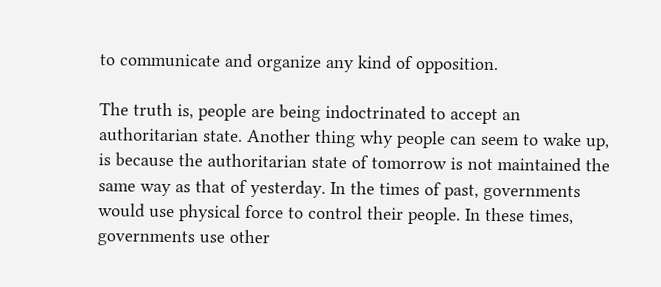to communicate and organize any kind of opposition.

The truth is, people are being indoctrinated to accept an authoritarian state. Another thing why people can seem to wake up, is because the authoritarian state of tomorrow is not maintained the same way as that of yesterday. In the times of past, governments would use physical force to control their people. In these times, governments use other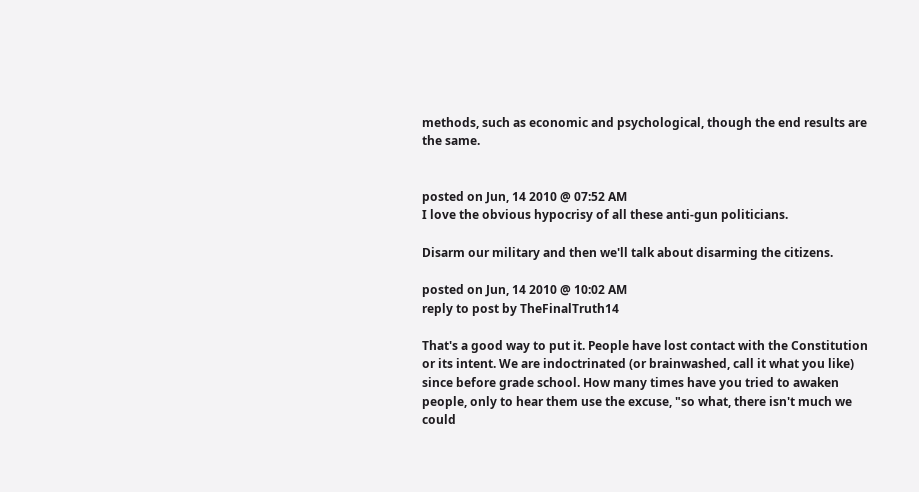methods, such as economic and psychological, though the end results are the same.


posted on Jun, 14 2010 @ 07:52 AM
I love the obvious hypocrisy of all these anti-gun politicians.

Disarm our military and then we'll talk about disarming the citizens.

posted on Jun, 14 2010 @ 10:02 AM
reply to post by TheFinalTruth14

That's a good way to put it. People have lost contact with the Constitution or its intent. We are indoctrinated (or brainwashed, call it what you like) since before grade school. How many times have you tried to awaken people, only to hear them use the excuse, "so what, there isn't much we could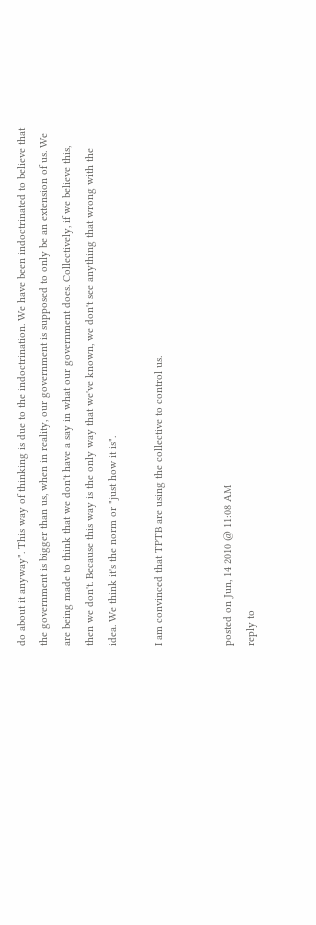do about it anyway". This way of thinking is due to the indoctrination. We have been indoctrinated to believe that the government is bigger than us, when in reality, our government is supposed to only be an extension of us. We are being made to think that we don't have a say in what our government does. Collectively, if we believe this, then we don't. Because this way is the only way that we've known, we don't see anything that wrong with the idea. We think it's the norm or "just how it is".

I am convinced that TPTB are using the collective to control us.


posted on Jun, 14 2010 @ 11:08 AM
reply to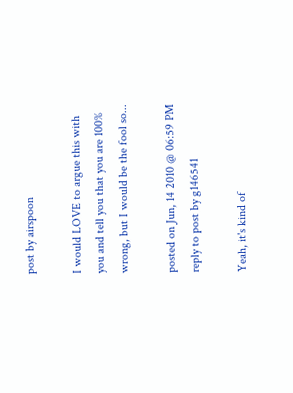post by airspoon

I would LOVE to argue this with you and tell you that you are 100% wrong, but I would be the fool so...

posted on Jun, 14 2010 @ 06:59 PM
reply to post by g146541

Yeah, it's kind of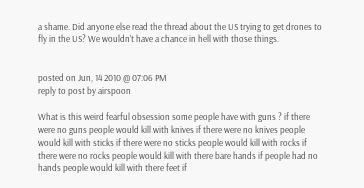a shame. Did anyone else read the thread about the US trying to get drones to fly in the US? We wouldn't have a chance in hell with those things.


posted on Jun, 14 2010 @ 07:06 PM
reply to post by airspoon

What is this weird fearful obsession some people have with guns ? if there were no guns people would kill with knives if there were no knives people would kill with sticks if there were no sticks people would kill with rocks if there were no rocks people would kill with there bare hands if people had no hands people would kill with there feet if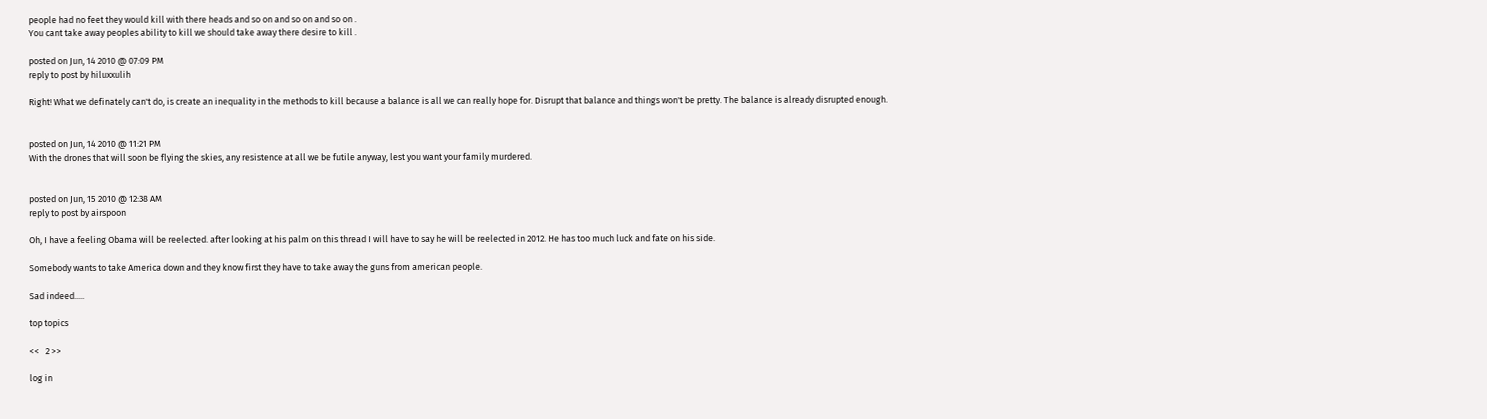people had no feet they would kill with there heads and so on and so on and so on .
You cant take away peoples ability to kill we should take away there desire to kill .

posted on Jun, 14 2010 @ 07:09 PM
reply to post by hiluxxulih

Right! What we definately can't do, is create an inequality in the methods to kill because a balance is all we can really hope for. Disrupt that balance and things won't be pretty. The balance is already disrupted enough.


posted on Jun, 14 2010 @ 11:21 PM
With the drones that will soon be flying the skies, any resistence at all we be futile anyway, lest you want your family murdered.


posted on Jun, 15 2010 @ 12:38 AM
reply to post by airspoon

Oh, I have a feeling Obama will be reelected. after looking at his palm on this thread I will have to say he will be reelected in 2012. He has too much luck and fate on his side.

Somebody wants to take America down and they know first they have to take away the guns from american people.

Sad indeed.....

top topics

<<   2 >>

log in